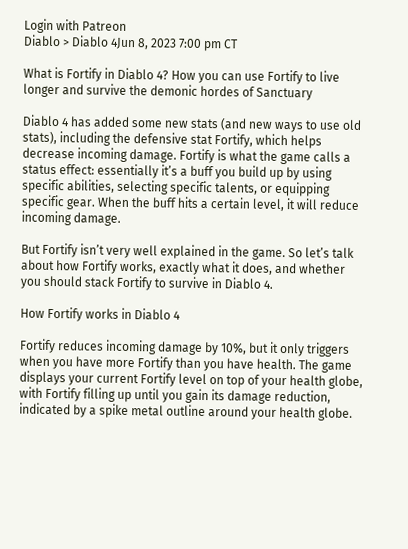Login with Patreon
Diablo > Diablo 4Jun 8, 2023 7:00 pm CT

What is Fortify in Diablo 4? How you can use Fortify to live longer and survive the demonic hordes of Sanctuary

Diablo 4 has added some new stats (and new ways to use old stats), including the defensive stat Fortify, which helps decrease incoming damage. Fortify is what the game calls a status effect: essentially it’s a buff you build up by using specific abilities, selecting specific talents, or equipping specific gear. When the buff hits a certain level, it will reduce incoming damage.

But Fortify isn’t very well explained in the game. So let’s talk about how Fortify works, exactly what it does, and whether you should stack Fortify to survive in Diablo 4.

How Fortify works in Diablo 4

Fortify reduces incoming damage by 10%, but it only triggers when you have more Fortify than you have health. The game displays your current Fortify level on top of your health globe, with Fortify filling up until you gain its damage reduction, indicated by a spike metal outline around your health globe.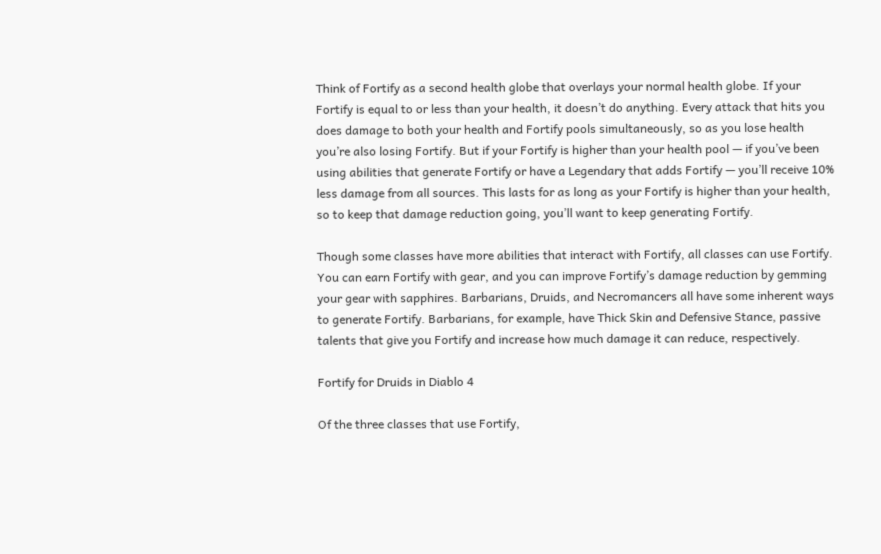Think of Fortify as a second health globe that overlays your normal health globe. If your Fortify is equal to or less than your health, it doesn’t do anything. Every attack that hits you does damage to both your health and Fortify pools simultaneously, so as you lose health you’re also losing Fortify. But if your Fortify is higher than your health pool — if you’ve been using abilities that generate Fortify or have a Legendary that adds Fortify — you’ll receive 10% less damage from all sources. This lasts for as long as your Fortify is higher than your health, so to keep that damage reduction going, you’ll want to keep generating Fortify.

Though some classes have more abilities that interact with Fortify, all classes can use Fortify. You can earn Fortify with gear, and you can improve Fortify’s damage reduction by gemming your gear with sapphires. Barbarians, Druids, and Necromancers all have some inherent ways to generate Fortify. Barbarians, for example, have Thick Skin and Defensive Stance, passive talents that give you Fortify and increase how much damage it can reduce, respectively.

Fortify for Druids in Diablo 4

Of the three classes that use Fortify,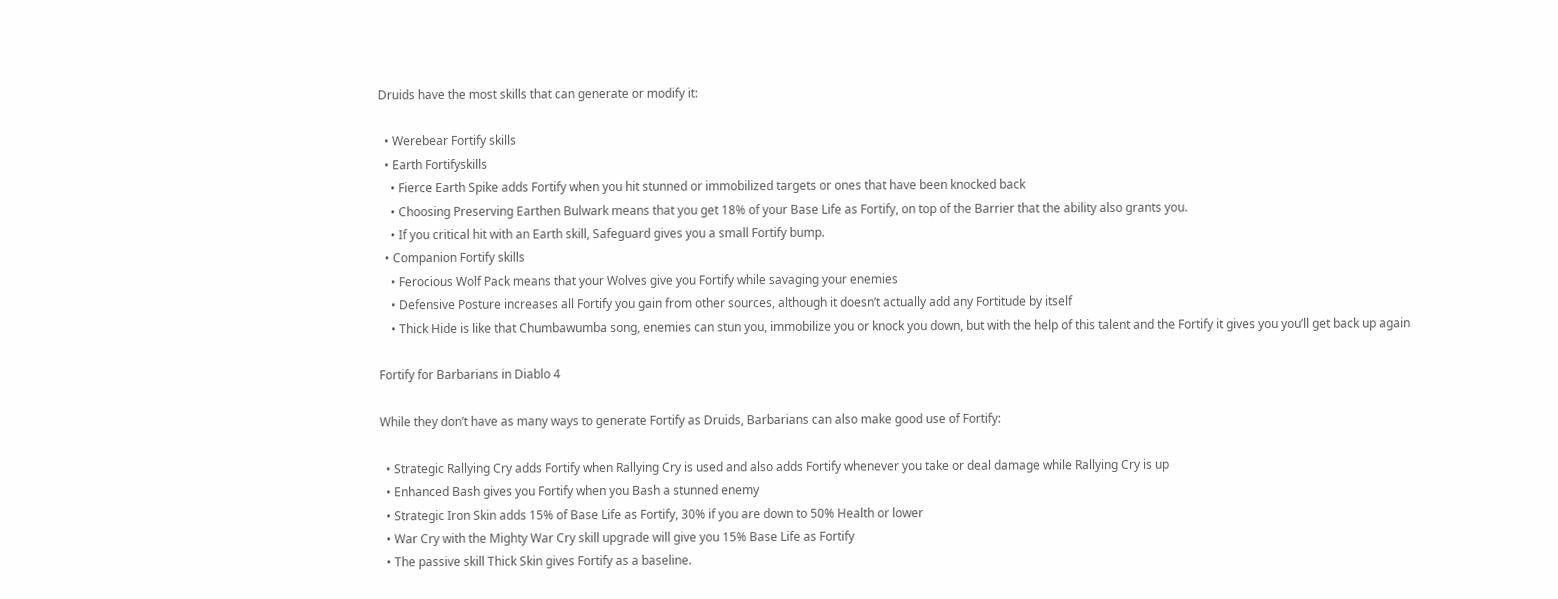Druids have the most skills that can generate or modify it:

  • Werebear Fortify skills
  • Earth Fortifyskills
    • Fierce Earth Spike adds Fortify when you hit stunned or immobilized targets or ones that have been knocked back
    • Choosing Preserving Earthen Bulwark means that you get 18% of your Base Life as Fortify, on top of the Barrier that the ability also grants you.
    • If you critical hit with an Earth skill, Safeguard gives you a small Fortify bump.
  • Companion Fortify skills
    • Ferocious Wolf Pack means that your Wolves give you Fortify while savaging your enemies
    • Defensive Posture increases all Fortify you gain from other sources, although it doesn’t actually add any Fortitude by itself
    • Thick Hide is like that Chumbawumba song, enemies can stun you, immobilize you or knock you down, but with the help of this talent and the Fortify it gives you you’ll get back up again

Fortify for Barbarians in Diablo 4

While they don’t have as many ways to generate Fortify as Druids, Barbarians can also make good use of Fortify:

  • Strategic Rallying Cry adds Fortify when Rallying Cry is used and also adds Fortify whenever you take or deal damage while Rallying Cry is up
  • Enhanced Bash gives you Fortify when you Bash a stunned enemy
  • Strategic Iron Skin adds 15% of Base Life as Fortify, 30% if you are down to 50% Health or lower
  • War Cry with the Mighty War Cry skill upgrade will give you 15% Base Life as Fortify
  • The passive skill Thick Skin gives Fortify as a baseline.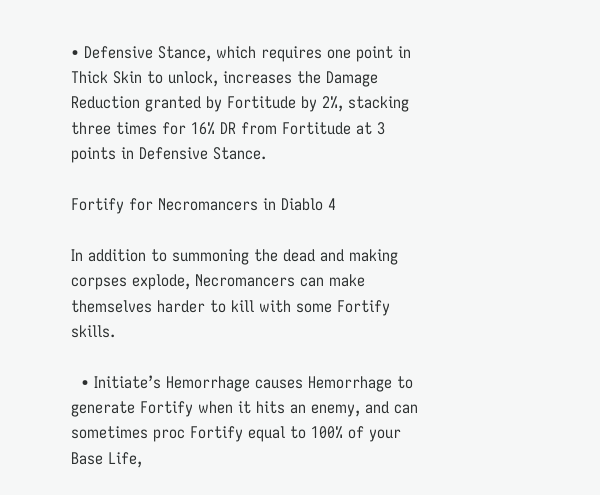• Defensive Stance, which requires one point in Thick Skin to unlock, increases the Damage Reduction granted by Fortitude by 2%, stacking three times for 16% DR from Fortitude at 3 points in Defensive Stance.

Fortify for Necromancers in Diablo 4

In addition to summoning the dead and making corpses explode, Necromancers can make themselves harder to kill with some Fortify skills.

  • Initiate’s Hemorrhage causes Hemorrhage to generate Fortify when it hits an enemy, and can sometimes proc Fortify equal to 100% of your Base Life,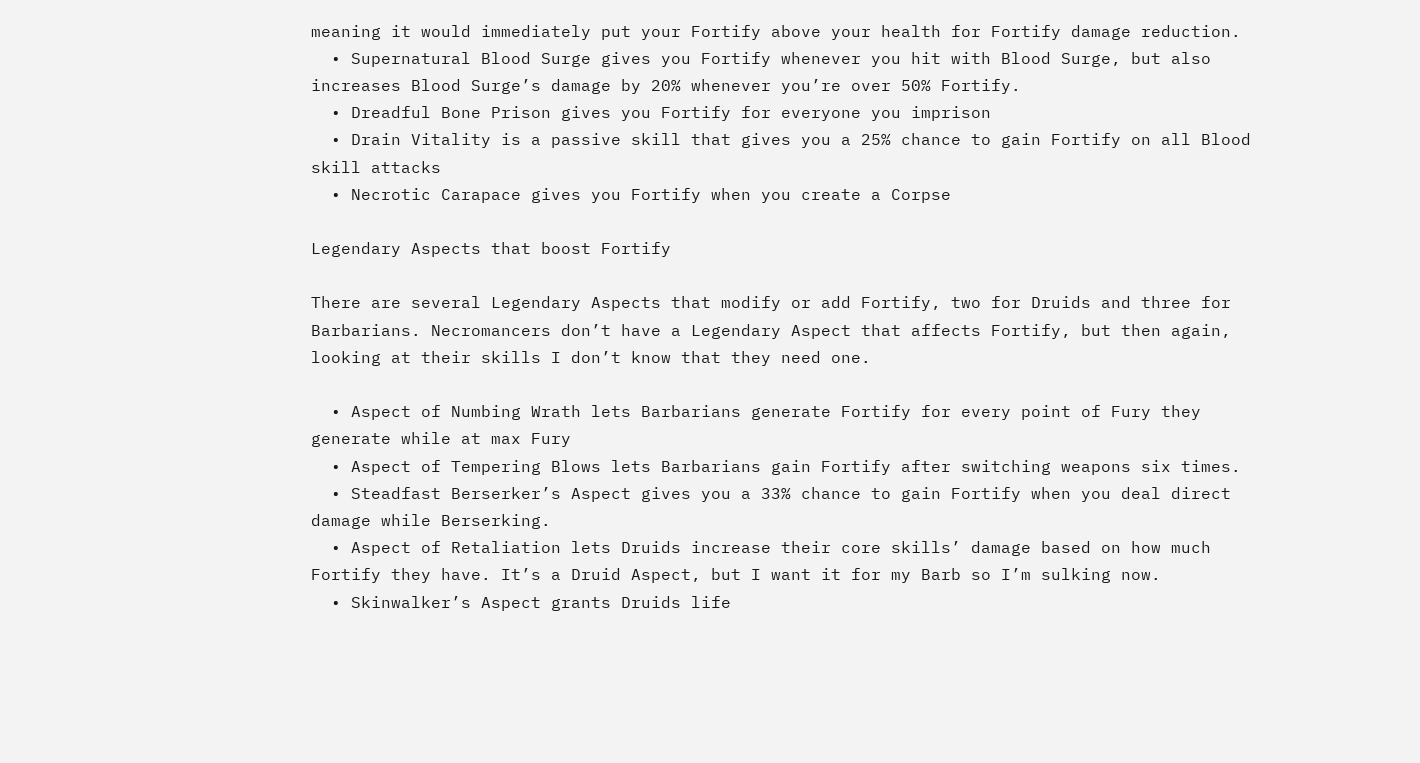meaning it would immediately put your Fortify above your health for Fortify damage reduction.
  • Supernatural Blood Surge gives you Fortify whenever you hit with Blood Surge, but also increases Blood Surge’s damage by 20% whenever you’re over 50% Fortify.
  • Dreadful Bone Prison gives you Fortify for everyone you imprison
  • Drain Vitality is a passive skill that gives you a 25% chance to gain Fortify on all Blood skill attacks
  • Necrotic Carapace gives you Fortify when you create a Corpse

Legendary Aspects that boost Fortify

There are several Legendary Aspects that modify or add Fortify, two for Druids and three for Barbarians. Necromancers don’t have a Legendary Aspect that affects Fortify, but then again, looking at their skills I don’t know that they need one.

  • Aspect of Numbing Wrath lets Barbarians generate Fortify for every point of Fury they generate while at max Fury
  • Aspect of Tempering Blows lets Barbarians gain Fortify after switching weapons six times.
  • Steadfast Berserker’s Aspect gives you a 33% chance to gain Fortify when you deal direct damage while Berserking.
  • Aspect of Retaliation lets Druids increase their core skills’ damage based on how much Fortify they have. It’s a Druid Aspect, but I want it for my Barb so I’m sulking now.
  • Skinwalker’s Aspect grants Druids life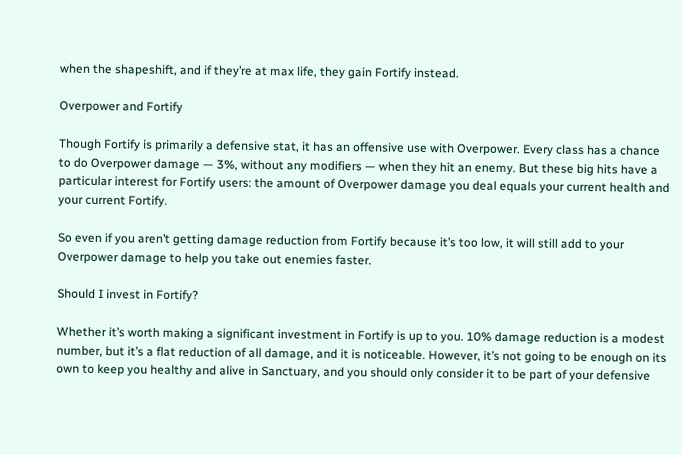when the shapeshift, and if they’re at max life, they gain Fortify instead.

Overpower and Fortify

Though Fortify is primarily a defensive stat, it has an offensive use with Overpower. Every class has a chance to do Overpower damage — 3%, without any modifiers — when they hit an enemy. But these big hits have a particular interest for Fortify users: the amount of Overpower damage you deal equals your current health and your current Fortify.

So even if you aren’t getting damage reduction from Fortify because it’s too low, it will still add to your Overpower damage to help you take out enemies faster.

Should I invest in Fortify?

Whether it’s worth making a significant investment in Fortify is up to you. 10% damage reduction is a modest number, but it’s a flat reduction of all damage, and it is noticeable. However, it’s not going to be enough on its own to keep you healthy and alive in Sanctuary, and you should only consider it to be part of your defensive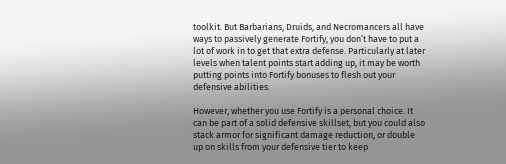toolkit. But Barbarians, Druids, and Necromancers all have ways to passively generate Fortify, you don’t have to put a lot of work in to get that extra defense. Particularly at later levels when talent points start adding up, it may be worth putting points into Fortify bonuses to flesh out your defensive abilities.

However, whether you use Fortify is a personal choice. It can be part of a solid defensive skillset, but you could also stack armor for significant damage reduction, or double up on skills from your defensive tier to keep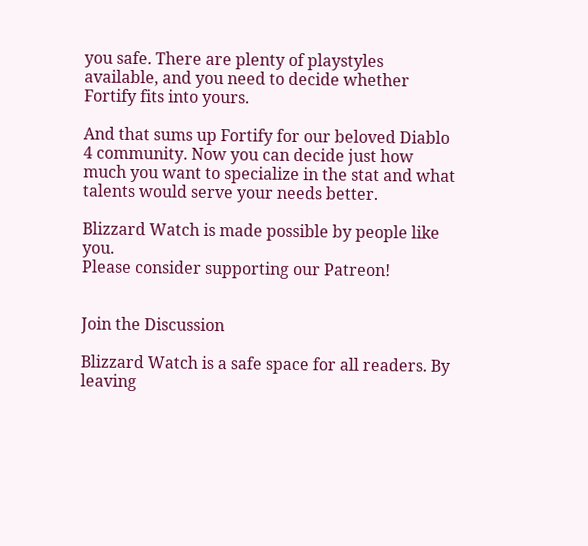you safe. There are plenty of playstyles available, and you need to decide whether Fortify fits into yours.

And that sums up Fortify for our beloved Diablo 4 community. Now you can decide just how much you want to specialize in the stat and what talents would serve your needs better.

Blizzard Watch is made possible by people like you.
Please consider supporting our Patreon!


Join the Discussion

Blizzard Watch is a safe space for all readers. By leaving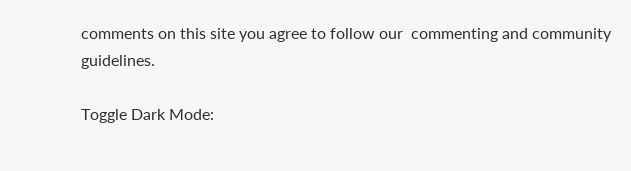comments on this site you agree to follow our  commenting and community guidelines.

Toggle Dark Mode: